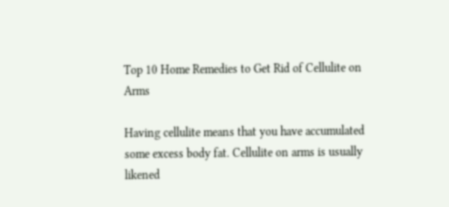Top 10 Home Remedies to Get Rid of Cellulite on Arms

Having cellulite means that you have accumulated some excess body fat. Cellulite on arms is usually likened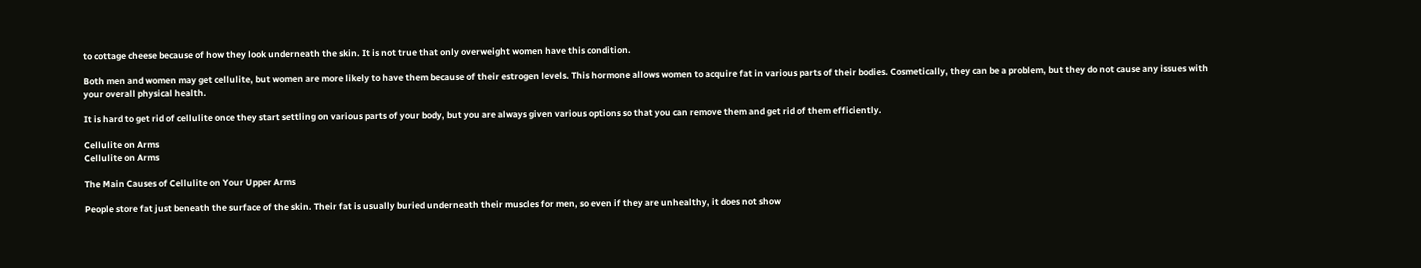to cottage cheese because of how they look underneath the skin. It is not true that only overweight women have this condition.

Both men and women may get cellulite, but women are more likely to have them because of their estrogen levels. This hormone allows women to acquire fat in various parts of their bodies. Cosmetically, they can be a problem, but they do not cause any issues with your overall physical health.

It is hard to get rid of cellulite once they start settling on various parts of your body, but you are always given various options so that you can remove them and get rid of them efficiently.

Cellulite on Arms
Cellulite on Arms

The Main Causes of Cellulite on Your Upper Arms

People store fat just beneath the surface of the skin. Their fat is usually buried underneath their muscles for men, so even if they are unhealthy, it does not show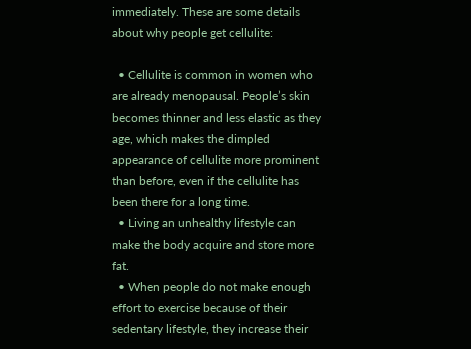immediately. These are some details about why people get cellulite:

  • Cellulite is common in women who are already menopausal. People’s skin becomes thinner and less elastic as they age, which makes the dimpled appearance of cellulite more prominent than before, even if the cellulite has been there for a long time.
  • Living an unhealthy lifestyle can make the body acquire and store more fat.
  • When people do not make enough effort to exercise because of their sedentary lifestyle, they increase their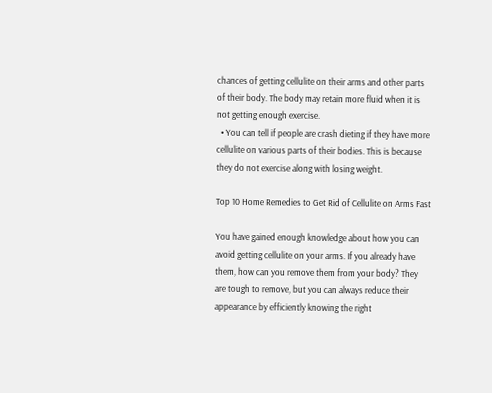chances of getting cellulite on their arms and other parts of their body. The body may retain more fluid when it is not getting enough exercise.
  • You can tell if people are crash dieting if they have more cellulite on various parts of their bodies. This is because they do not exercise along with losing weight.

Top 10 Home Remedies to Get Rid of Cellulite on Arms Fast

You have gained enough knowledge about how you can avoid getting cellulite on your arms. If you already have them, how can you remove them from your body? They are tough to remove, but you can always reduce their appearance by efficiently knowing the right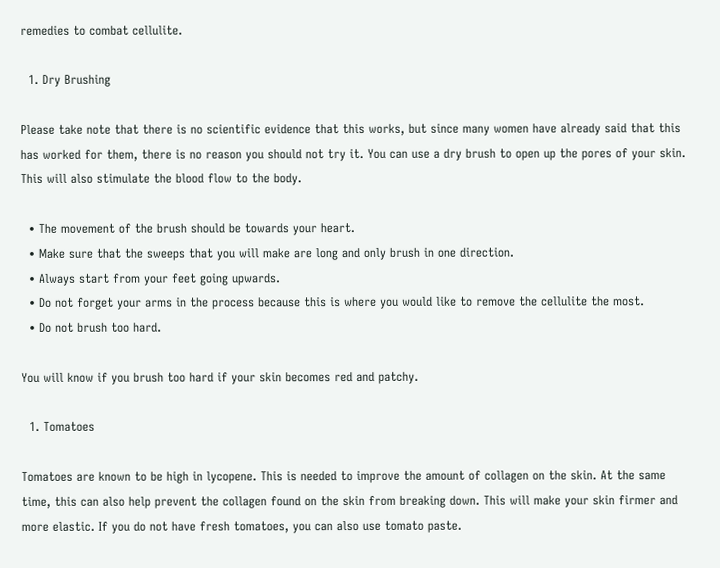remedies to combat cellulite.

  1. Dry Brushing

Please take note that there is no scientific evidence that this works, but since many women have already said that this has worked for them, there is no reason you should not try it. You can use a dry brush to open up the pores of your skin. This will also stimulate the blood flow to the body.

  • The movement of the brush should be towards your heart.
  • Make sure that the sweeps that you will make are long and only brush in one direction.
  • Always start from your feet going upwards.
  • Do not forget your arms in the process because this is where you would like to remove the cellulite the most.
  • Do not brush too hard.

You will know if you brush too hard if your skin becomes red and patchy.

  1. Tomatoes

Tomatoes are known to be high in lycopene. This is needed to improve the amount of collagen on the skin. At the same time, this can also help prevent the collagen found on the skin from breaking down. This will make your skin firmer and more elastic. If you do not have fresh tomatoes, you can also use tomato paste.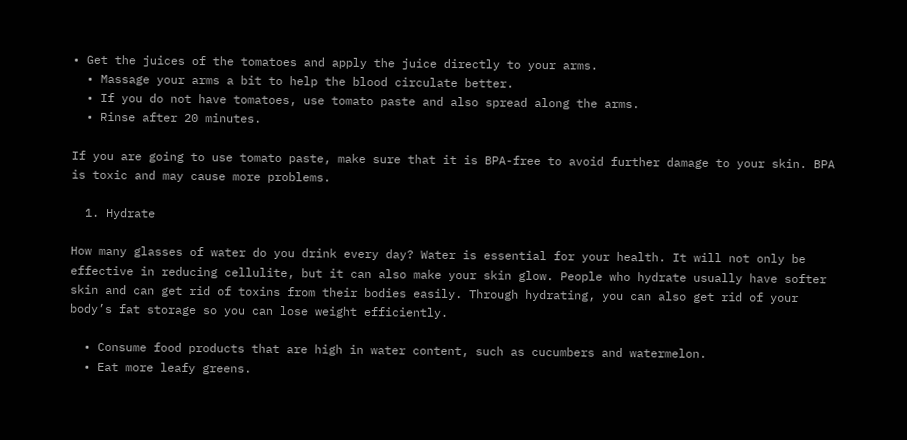• Get the juices of the tomatoes and apply the juice directly to your arms.
  • Massage your arms a bit to help the blood circulate better.
  • If you do not have tomatoes, use tomato paste and also spread along the arms.
  • Rinse after 20 minutes.

If you are going to use tomato paste, make sure that it is BPA-free to avoid further damage to your skin. BPA is toxic and may cause more problems.

  1. Hydrate

How many glasses of water do you drink every day? Water is essential for your health. It will not only be effective in reducing cellulite, but it can also make your skin glow. People who hydrate usually have softer skin and can get rid of toxins from their bodies easily. Through hydrating, you can also get rid of your body’s fat storage so you can lose weight efficiently.

  • Consume food products that are high in water content, such as cucumbers and watermelon.
  • Eat more leafy greens.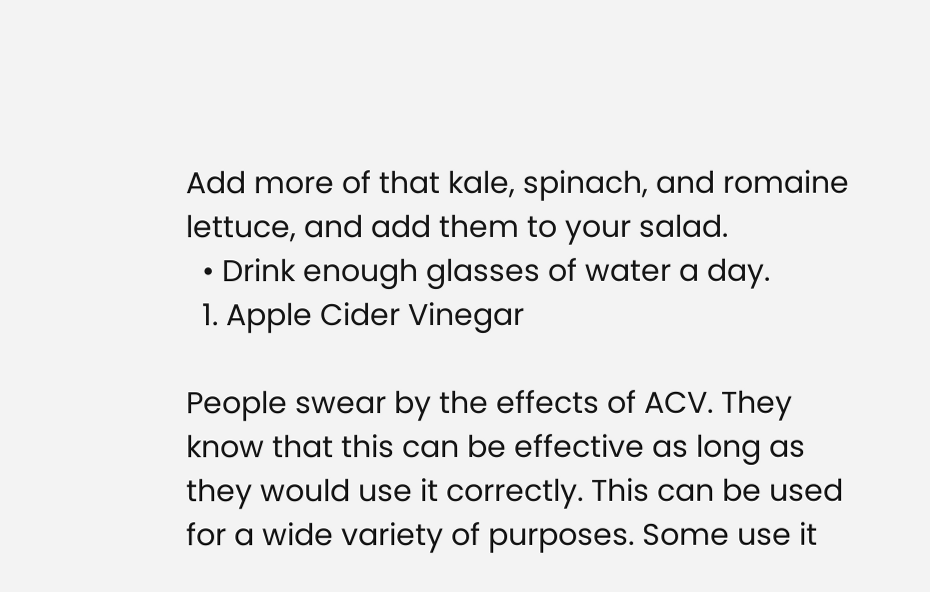Add more of that kale, spinach, and romaine lettuce, and add them to your salad.
  • Drink enough glasses of water a day.
  1. Apple Cider Vinegar

People swear by the effects of ACV. They know that this can be effective as long as they would use it correctly. This can be used for a wide variety of purposes. Some use it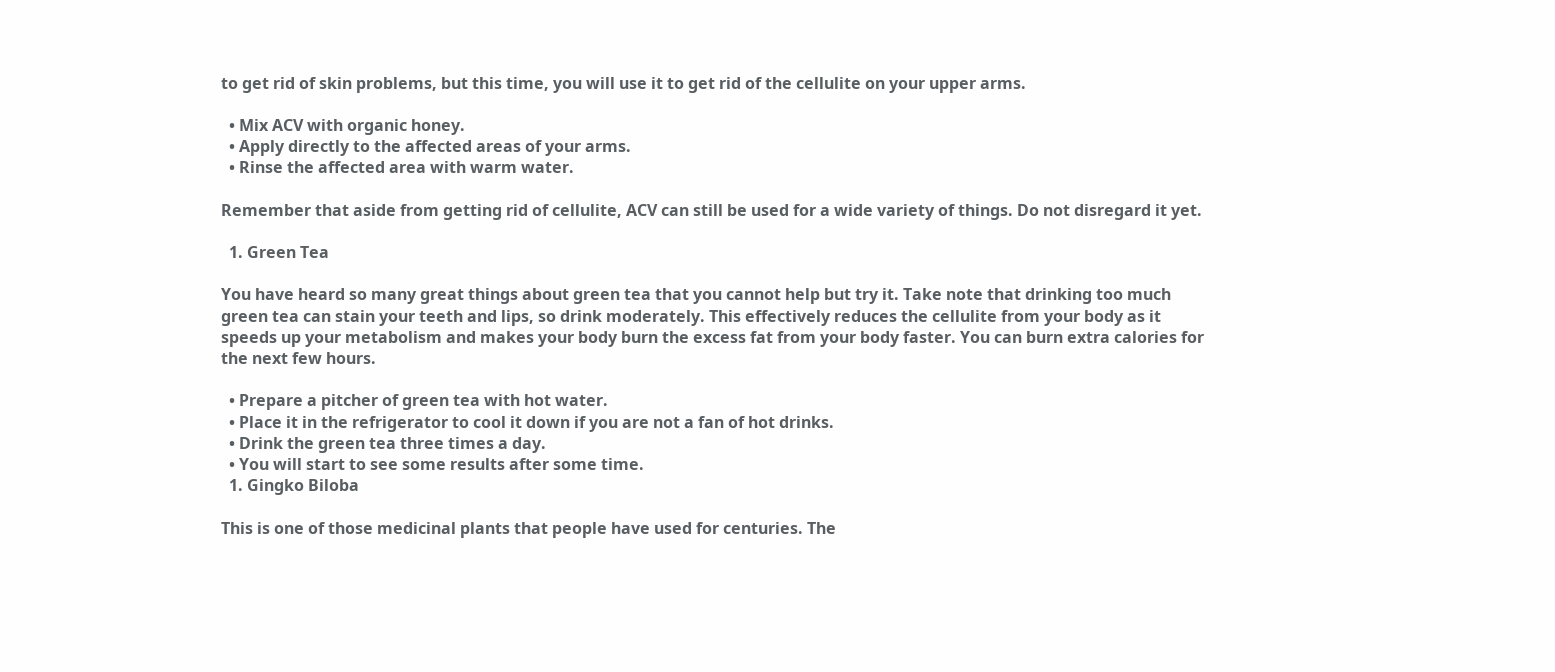to get rid of skin problems, but this time, you will use it to get rid of the cellulite on your upper arms.

  • Mix ACV with organic honey.
  • Apply directly to the affected areas of your arms.
  • Rinse the affected area with warm water.

Remember that aside from getting rid of cellulite, ACV can still be used for a wide variety of things. Do not disregard it yet.

  1. Green Tea

You have heard so many great things about green tea that you cannot help but try it. Take note that drinking too much green tea can stain your teeth and lips, so drink moderately. This effectively reduces the cellulite from your body as it speeds up your metabolism and makes your body burn the excess fat from your body faster. You can burn extra calories for the next few hours.

  • Prepare a pitcher of green tea with hot water.
  • Place it in the refrigerator to cool it down if you are not a fan of hot drinks.
  • Drink the green tea three times a day.
  • You will start to see some results after some time.
  1. Gingko Biloba

This is one of those medicinal plants that people have used for centuries. The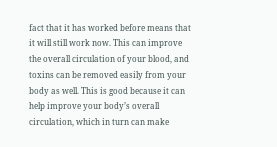fact that it has worked before means that it will still work now. This can improve the overall circulation of your blood, and toxins can be removed easily from your body as well. This is good because it can help improve your body’s overall circulation, which in turn can make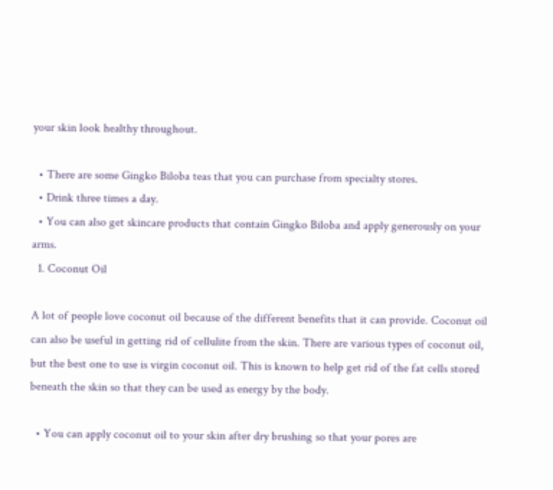your skin look healthy throughout.

  • There are some Gingko Biloba teas that you can purchase from specialty stores.
  • Drink three times a day.
  • You can also get skincare products that contain Gingko Biloba and apply generously on your arms.
  1. Coconut Oil

A lot of people love coconut oil because of the different benefits that it can provide. Coconut oil can also be useful in getting rid of cellulite from the skin. There are various types of coconut oil, but the best one to use is virgin coconut oil. This is known to help get rid of the fat cells stored beneath the skin so that they can be used as energy by the body.

  • You can apply coconut oil to your skin after dry brushing so that your pores are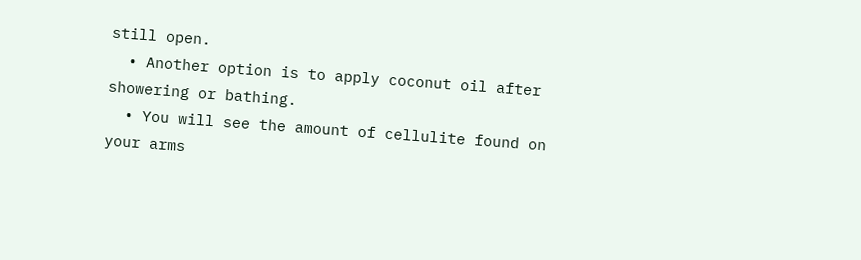still open.
  • Another option is to apply coconut oil after showering or bathing.
  • You will see the amount of cellulite found on your arms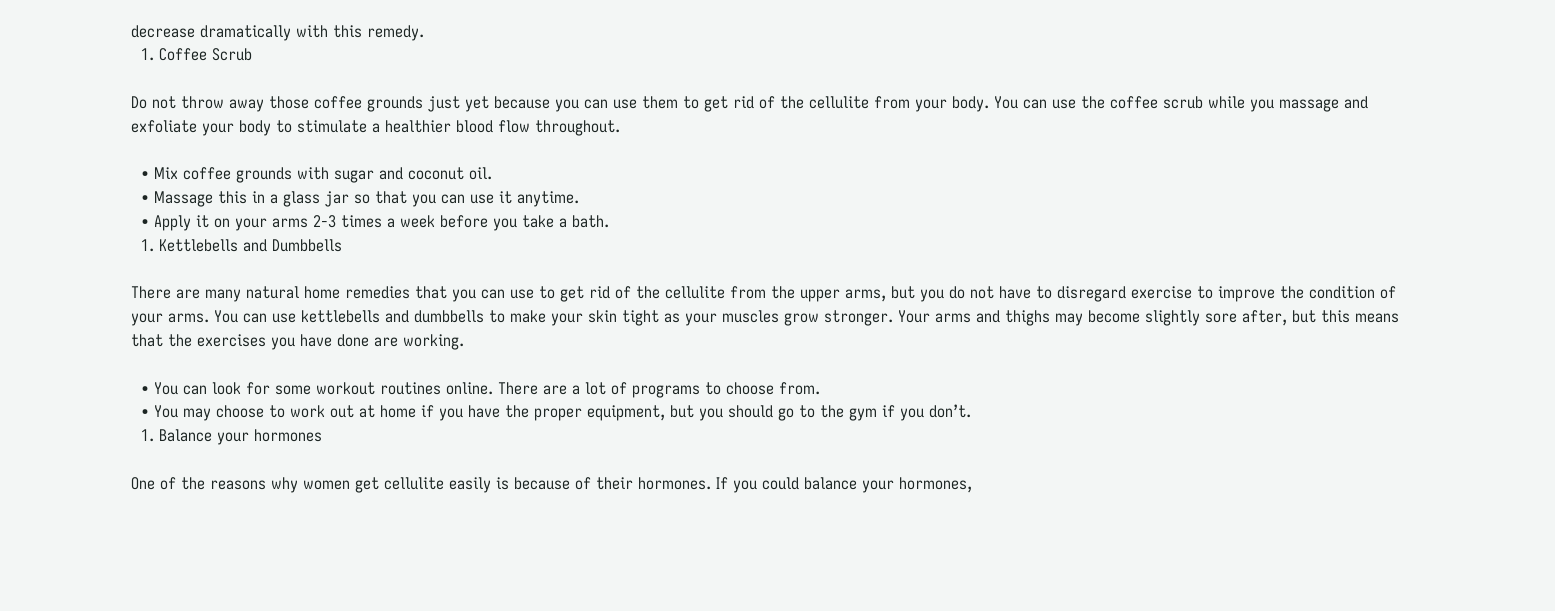decrease dramatically with this remedy.
  1. Coffee Scrub

Do not throw away those coffee grounds just yet because you can use them to get rid of the cellulite from your body. You can use the coffee scrub while you massage and exfoliate your body to stimulate a healthier blood flow throughout.

  • Mix coffee grounds with sugar and coconut oil.
  • Massage this in a glass jar so that you can use it anytime.
  • Apply it on your arms 2-3 times a week before you take a bath.
  1. Kettlebells and Dumbbells

There are many natural home remedies that you can use to get rid of the cellulite from the upper arms, but you do not have to disregard exercise to improve the condition of your arms. You can use kettlebells and dumbbells to make your skin tight as your muscles grow stronger. Your arms and thighs may become slightly sore after, but this means that the exercises you have done are working.

  • You can look for some workout routines online. There are a lot of programs to choose from.
  • You may choose to work out at home if you have the proper equipment, but you should go to the gym if you don’t.
  1. Balance your hormones

One of the reasons why women get cellulite easily is because of their hormones. If you could balance your hormones,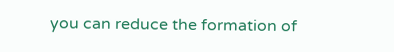you can reduce the formation of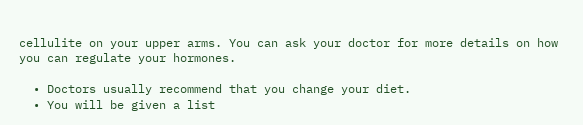cellulite on your upper arms. You can ask your doctor for more details on how you can regulate your hormones.

  • Doctors usually recommend that you change your diet.
  • You will be given a list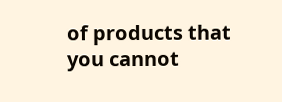of products that you cannot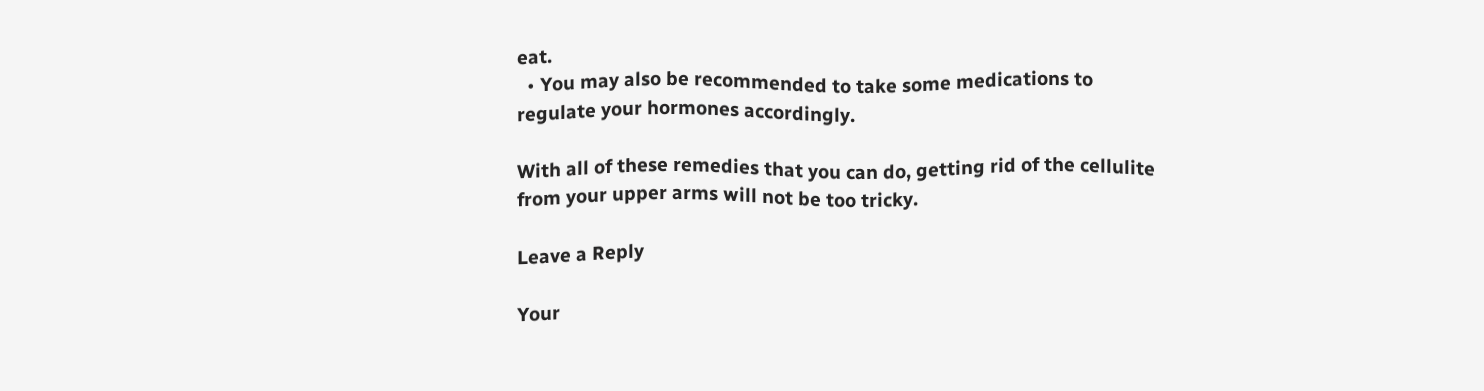eat.
  • You may also be recommended to take some medications to regulate your hormones accordingly.

With all of these remedies that you can do, getting rid of the cellulite from your upper arms will not be too tricky.

Leave a Reply

Your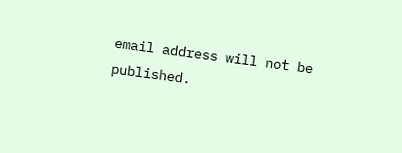email address will not be published.